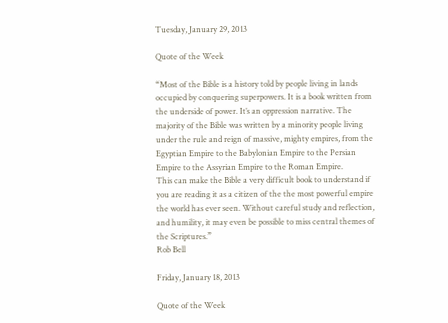Tuesday, January 29, 2013

Quote of the Week

“Most of the Bible is a history told by people living in lands occupied by conquering superpowers. It is a book written from the underside of power. It’s an oppression narrative. The majority of the Bible was written by a minority people living under the rule and reign of massive, mighty empires, from the Egyptian Empire to the Babylonian Empire to the Persian Empire to the Assyrian Empire to the Roman Empire.
This can make the Bible a very difficult book to understand if you are reading it as a citizen of the the most powerful empire the world has ever seen. Without careful study and reflection, and humility, it may even be possible to miss central themes of the Scriptures.”
Rob Bell

Friday, January 18, 2013

Quote of the Week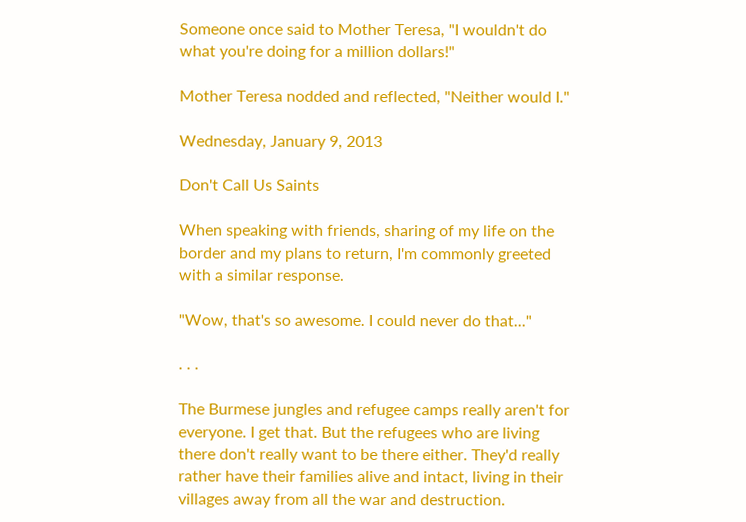Someone once said to Mother Teresa, "I wouldn't do what you're doing for a million dollars!"

Mother Teresa nodded and reflected, "Neither would I."

Wednesday, January 9, 2013

Don't Call Us Saints

When speaking with friends, sharing of my life on the border and my plans to return, I'm commonly greeted with a similar response.

"Wow, that's so awesome. I could never do that..."

. . .

The Burmese jungles and refugee camps really aren't for everyone. I get that. But the refugees who are living there don't really want to be there either. They'd really rather have their families alive and intact, living in their villages away from all the war and destruction.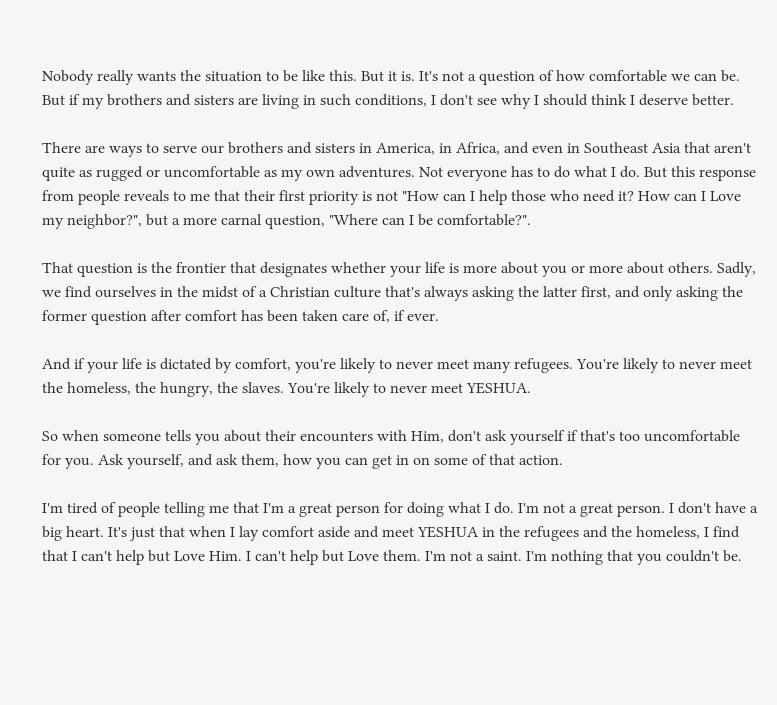Nobody really wants the situation to be like this. But it is. It's not a question of how comfortable we can be. But if my brothers and sisters are living in such conditions, I don't see why I should think I deserve better.

There are ways to serve our brothers and sisters in America, in Africa, and even in Southeast Asia that aren't quite as rugged or uncomfortable as my own adventures. Not everyone has to do what I do. But this response from people reveals to me that their first priority is not "How can I help those who need it? How can I Love my neighbor?", but a more carnal question, "Where can I be comfortable?".

That question is the frontier that designates whether your life is more about you or more about others. Sadly, we find ourselves in the midst of a Christian culture that's always asking the latter first, and only asking the former question after comfort has been taken care of, if ever.

And if your life is dictated by comfort, you're likely to never meet many refugees. You're likely to never meet the homeless, the hungry, the slaves. You're likely to never meet YESHUA.

So when someone tells you about their encounters with Him, don't ask yourself if that's too uncomfortable for you. Ask yourself, and ask them, how you can get in on some of that action.

I'm tired of people telling me that I'm a great person for doing what I do. I'm not a great person. I don't have a big heart. It's just that when I lay comfort aside and meet YESHUA in the refugees and the homeless, I find that I can't help but Love Him. I can't help but Love them. I'm not a saint. I'm nothing that you couldn't be.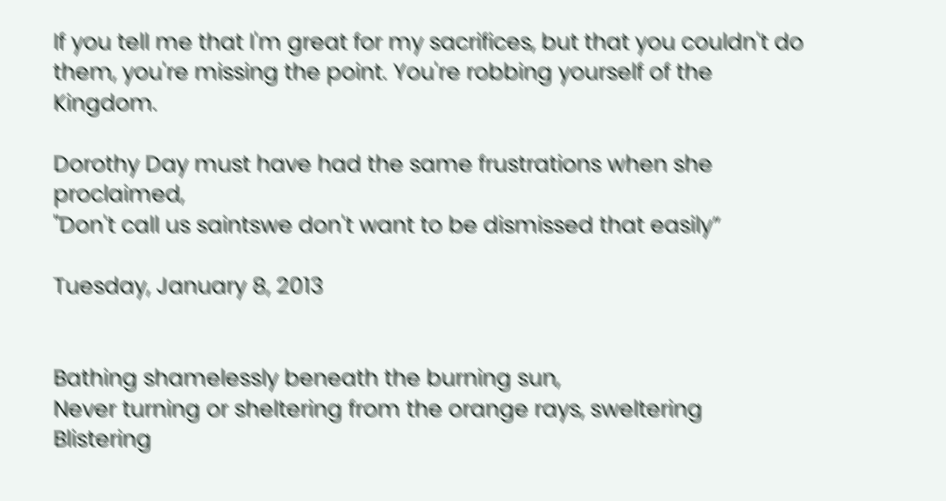If you tell me that I'm great for my sacrifices, but that you couldn't do them, you're missing the point. You're robbing yourself of the Kingdom.

Dorothy Day must have had the same frustrations when she proclaimed,
"Don't call us saintswe don't want to be dismissed that easily”

Tuesday, January 8, 2013


Bathing shamelessly beneath the burning sun,
Never turning or sheltering from the orange rays, sweltering
Blistering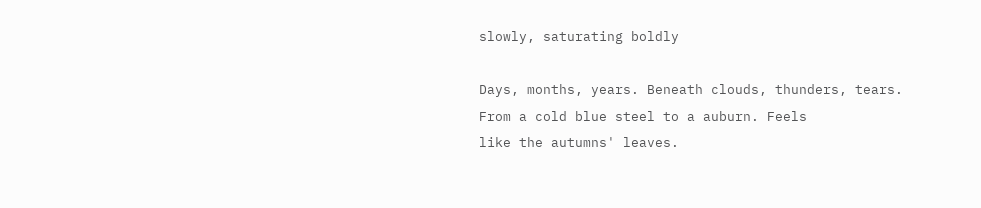slowly, saturating boldly

Days, months, years. Beneath clouds, thunders, tears.
From a cold blue steel to a auburn. Feels
like the autumns' leaves.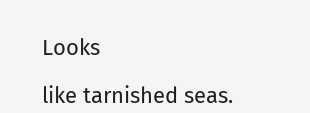Looks

like tarnished seas.